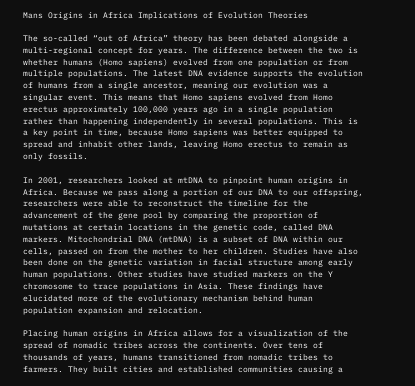Mans Origins in Africa Implications of Evolution Theories

The so-called “out of Africa” theory has been debated alongside a multi-regional concept for years. The difference between the two is whether humans (Homo sapiens) evolved from one population or from multiple populations. The latest DNA evidence supports the evolution of humans from a single ancestor, meaning our evolution was a singular event. This means that Homo sapiens evolved from Homo erectus approximately 100,000 years ago in a single population rather than happening independently in several populations. This is a key point in time, because Homo sapiens was better equipped to spread and inhabit other lands, leaving Homo erectus to remain as only fossils.

In 2001, researchers looked at mtDNA to pinpoint human origins in Africa. Because we pass along a portion of our DNA to our offspring, researchers were able to reconstruct the timeline for the advancement of the gene pool by comparing the proportion of mutations at certain locations in the genetic code, called DNA markers. Mitochondrial DNA (mtDNA) is a subset of DNA within our cells, passed on from the mother to her children. Studies have also been done on the genetic variation in facial structure among early human populations. Other studies have studied markers on the Y chromosome to trace populations in Asia. These findings have elucidated more of the evolutionary mechanism behind human population expansion and relocation.

Placing human origins in Africa allows for a visualization of the spread of nomadic tribes across the continents. Over tens of thousands of years, humans transitioned from nomadic tribes to farmers. They built cities and established communities causing a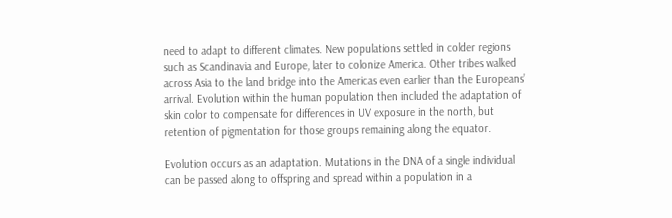need to adapt to different climates. New populations settled in colder regions such as Scandinavia and Europe, later to colonize America. Other tribes walked across Asia to the land bridge into the Americas even earlier than the Europeans’ arrival. Evolution within the human population then included the adaptation of skin color to compensate for differences in UV exposure in the north, but retention of pigmentation for those groups remaining along the equator.

Evolution occurs as an adaptation. Mutations in the DNA of a single individual can be passed along to offspring and spread within a population in a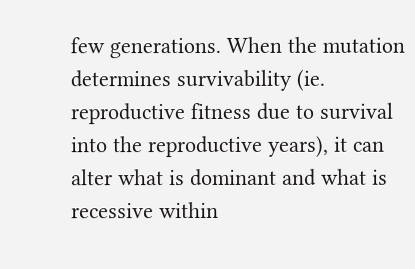few generations. When the mutation determines survivability (ie. reproductive fitness due to survival into the reproductive years), it can alter what is dominant and what is recessive within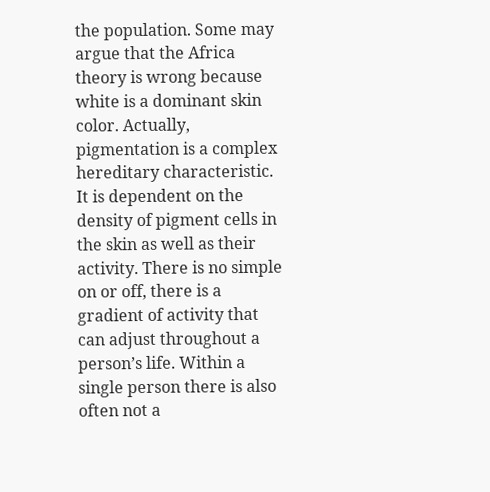the population. Some may argue that the Africa theory is wrong because white is a dominant skin color. Actually, pigmentation is a complex hereditary characteristic. It is dependent on the density of pigment cells in the skin as well as their activity. There is no simple on or off, there is a gradient of activity that can adjust throughout a person’s life. Within a single person there is also often not a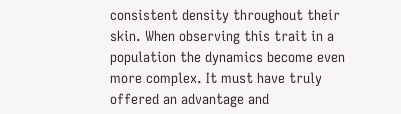consistent density throughout their skin. When observing this trait in a population the dynamics become even more complex. It must have truly offered an advantage and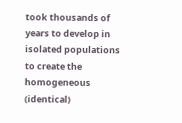took thousands of years to develop in isolated populations to create the homogeneous (identical)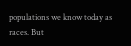populations we know today as races. But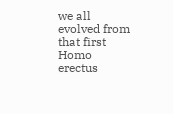we all evolved from that first Homo erectus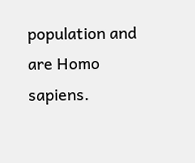population and are Homo sapiens.